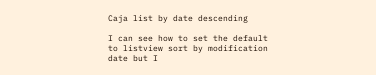Caja list by date descending

I can see how to set the default to listview sort by modification date but I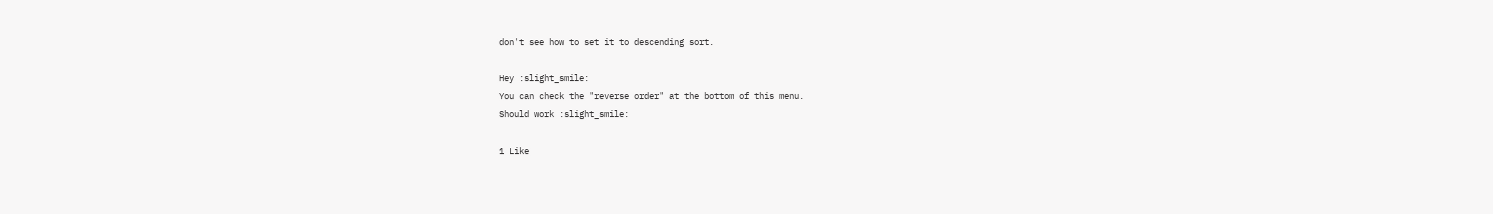don't see how to set it to descending sort.

Hey :slight_smile:
You can check the "reverse order" at the bottom of this menu.
Should work :slight_smile:

1 Like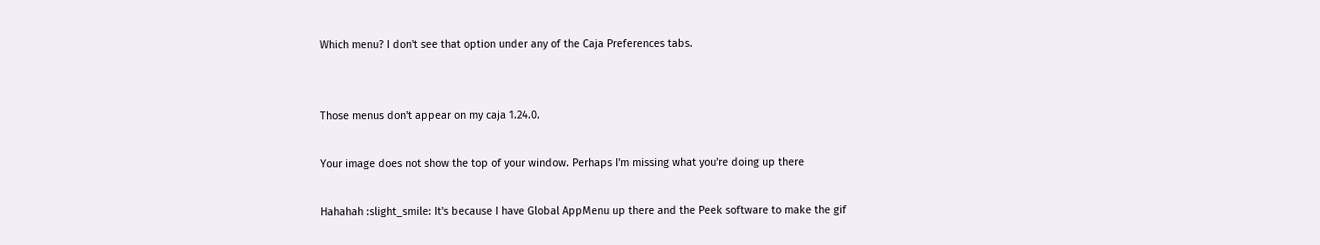Which menu? I don't see that option under any of the Caja Preferences tabs.


Those menus don't appear on my caja 1.24.0.

Your image does not show the top of your window. Perhaps I'm missing what you're doing up there

Hahahah :slight_smile: It's because I have Global AppMenu up there and the Peek software to make the gif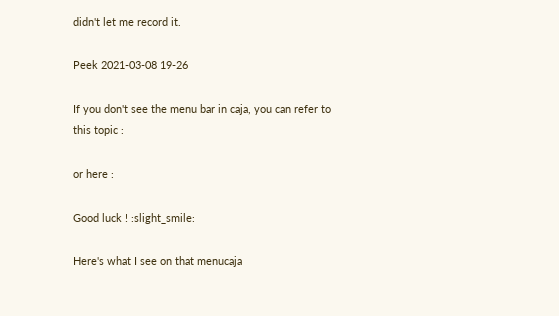didn't let me record it.

Peek 2021-03-08 19-26

If you don't see the menu bar in caja, you can refer to this topic :

or here :

Good luck ! :slight_smile:

Here's what I see on that menucaja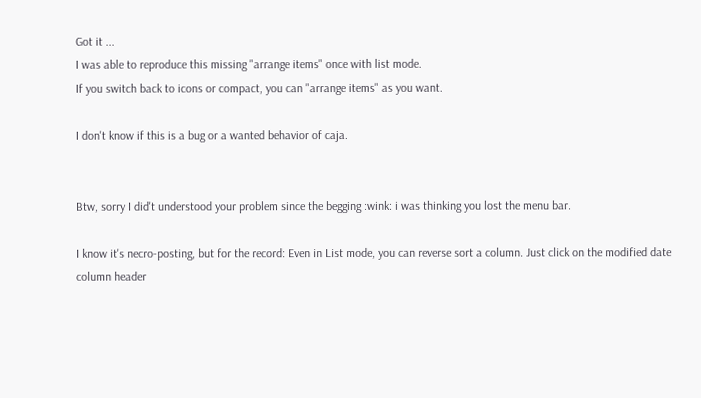Got it ...
I was able to reproduce this missing "arrange items" once with list mode.
If you switch back to icons or compact, you can "arrange items" as you want.

I don't know if this is a bug or a wanted behavior of caja.


Btw, sorry I did't understood your problem since the begging :wink: i was thinking you lost the menu bar.

I know it's necro-posting, but for the record: Even in List mode, you can reverse sort a column. Just click on the modified date column header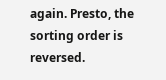again. Presto, the sorting order is reversed.